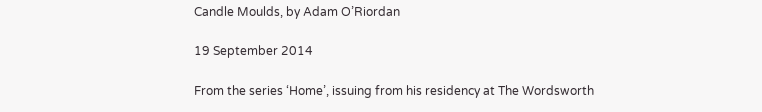Candle Moulds, by Adam O’Riordan

19 September 2014

From the series ‘Home’, issuing from his residency at The Wordsworth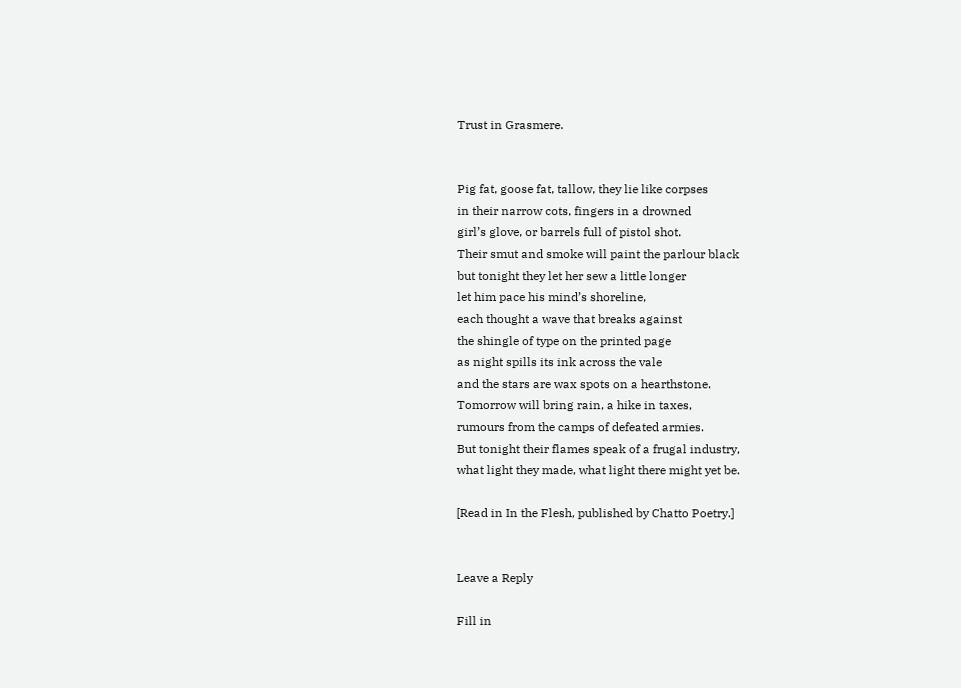Trust in Grasmere.


Pig fat, goose fat, tallow, they lie like corpses
in their narrow cots, fingers in a drowned
girl’s glove, or barrels full of pistol shot.
Their smut and smoke will paint the parlour black
but tonight they let her sew a little longer
let him pace his mind’s shoreline,
each thought a wave that breaks against
the shingle of type on the printed page
as night spills its ink across the vale
and the stars are wax spots on a hearthstone.
Tomorrow will bring rain, a hike in taxes,
rumours from the camps of defeated armies.
But tonight their flames speak of a frugal industry,
what light they made, what light there might yet be.

[Read in In the Flesh, published by Chatto Poetry.]


Leave a Reply

Fill in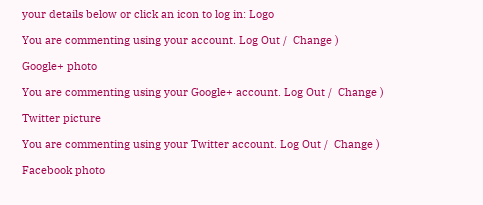your details below or click an icon to log in: Logo

You are commenting using your account. Log Out /  Change )

Google+ photo

You are commenting using your Google+ account. Log Out /  Change )

Twitter picture

You are commenting using your Twitter account. Log Out /  Change )

Facebook photo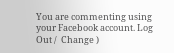You are commenting using your Facebook account. Log Out /  Change )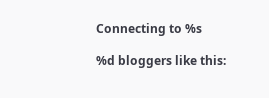Connecting to %s

%d bloggers like this: